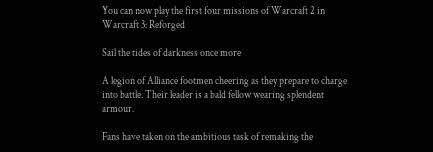You can now play the first four missions of Warcraft 2 in Warcraft 3: Reforged

Sail the tides of darkness once more

A legion of Alliance footmen cheering as they prepare to charge into battle. Their leader is a bald fellow wearing splendent armour.

Fans have taken on the ambitious task of remaking the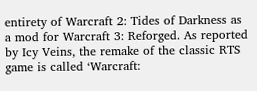entirety of Warcraft 2: Tides of Darkness as a mod for Warcraft 3: Reforged. As reported by Icy Veins, the remake of the classic RTS game is called ‘Warcraft: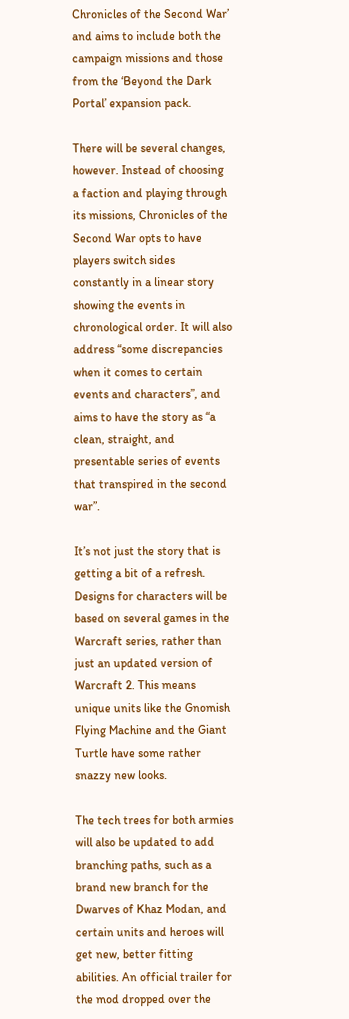Chronicles of the Second War’ and aims to include both the campaign missions and those from the ‘Beyond the Dark Portal’ expansion pack.

There will be several changes, however. Instead of choosing a faction and playing through its missions, Chronicles of the Second War opts to have players switch sides constantly in a linear story showing the events in chronological order. It will also address “some discrepancies when it comes to certain events and characters”, and aims to have the story as “a clean, straight, and presentable series of events that transpired in the second war”.

It’s not just the story that is getting a bit of a refresh. Designs for characters will be based on several games in the Warcraft series, rather than just an updated version of Warcraft 2. This means unique units like the Gnomish Flying Machine and the Giant Turtle have some rather snazzy new looks.

The tech trees for both armies will also be updated to add branching paths, such as a brand new branch for the Dwarves of Khaz Modan, and certain units and heroes will get new, better fitting abilities. An official trailer for the mod dropped over the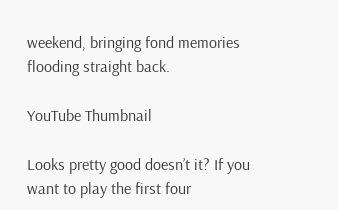weekend, bringing fond memories flooding straight back.

YouTube Thumbnail

Looks pretty good doesn’t it? If you want to play the first four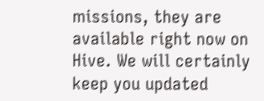missions, they are available right now on Hive. We will certainly keep you updated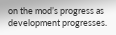on the mod’s progress as development progresses.